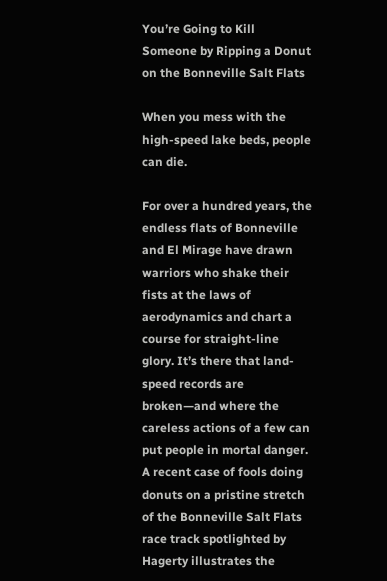You’re Going to Kill Someone by Ripping a Donut on the Bonneville Salt Flats

When you mess with the high-speed lake beds, people can die.

For over a hundred years, the endless flats of Bonneville and El Mirage have drawn warriors who shake their fists at the laws of aerodynamics and chart a course for straight-line glory. It’s there that land-speed records are broken—and where the careless actions of a few can put people in mortal danger. A recent case of fools doing donuts on a pristine stretch of the Bonneville Salt Flats race track spotlighted by Hagerty illustrates the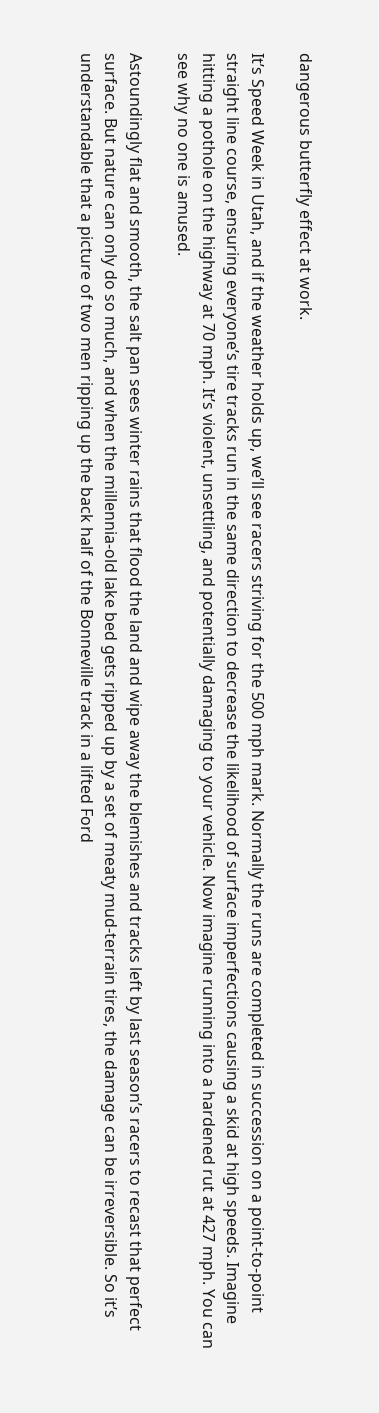dangerous butterfly effect at work.

It’s Speed Week in Utah, and if the weather holds up, we’ll see racers striving for the 500 mph mark. Normally the runs are completed in succession on a point-to-point straight line course, ensuring everyone’s tire tracks run in the same direction to decrease the likelihood of surface imperfections causing a skid at high speeds. Imagine hitting a pothole on the highway at 70 mph. It’s violent, unsettling, and potentially damaging to your vehicle. Now imagine running into a hardened rut at 427 mph. You can see why no one is amused.

Astoundingly flat and smooth, the salt pan sees winter rains that flood the land and wipe away the blemishes and tracks left by last season’s racers to recast that perfect surface. But nature can only do so much, and when the millennia-old lake bed gets ripped up by a set of meaty mud-terrain tires, the damage can be irreversible. So it’s understandable that a picture of two men ripping up the back half of the Bonneville track in a lifted Ford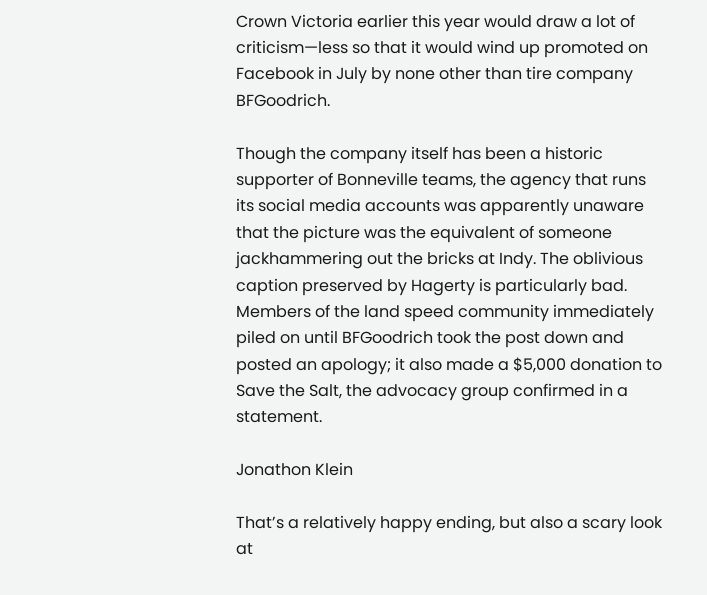Crown Victoria earlier this year would draw a lot of criticism—less so that it would wind up promoted on Facebook in July by none other than tire company BFGoodrich.

Though the company itself has been a historic supporter of Bonneville teams, the agency that runs its social media accounts was apparently unaware that the picture was the equivalent of someone jackhammering out the bricks at Indy. The oblivious caption preserved by Hagerty is particularly bad. Members of the land speed community immediately piled on until BFGoodrich took the post down and posted an apology; it also made a $5,000 donation to Save the Salt, the advocacy group confirmed in a statement.

Jonathon Klein

That’s a relatively happy ending, but also a scary look at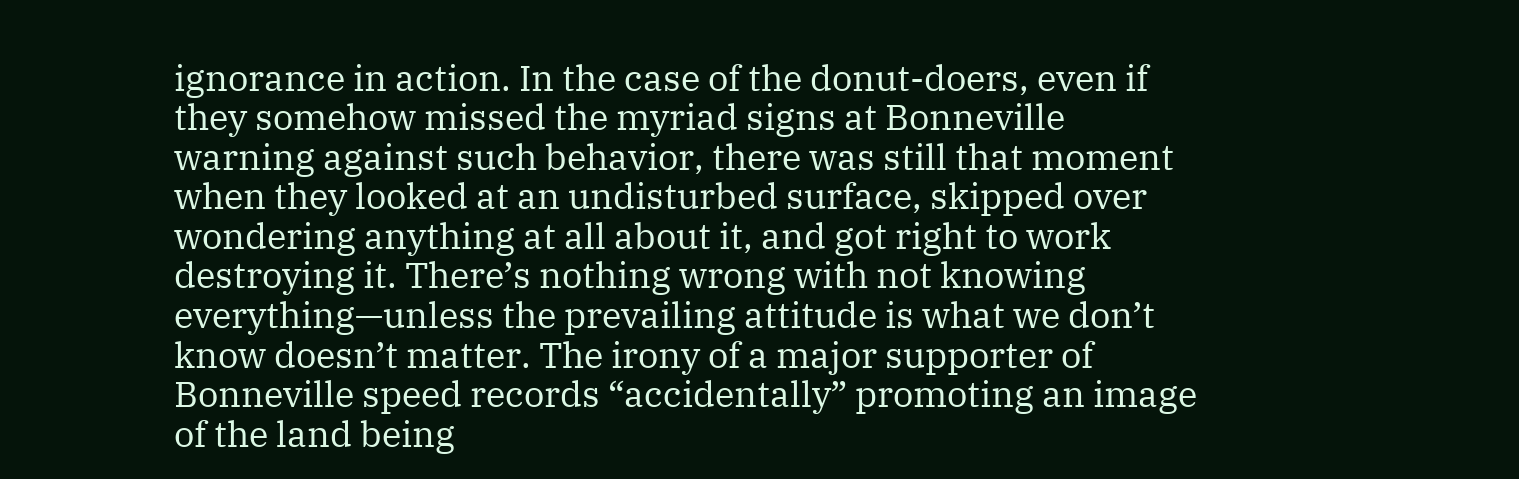ignorance in action. In the case of the donut-doers, even if they somehow missed the myriad signs at Bonneville warning against such behavior, there was still that moment when they looked at an undisturbed surface, skipped over wondering anything at all about it, and got right to work destroying it. There’s nothing wrong with not knowing everything—unless the prevailing attitude is what we don’t know doesn’t matter. The irony of a major supporter of Bonneville speed records “accidentally” promoting an image of the land being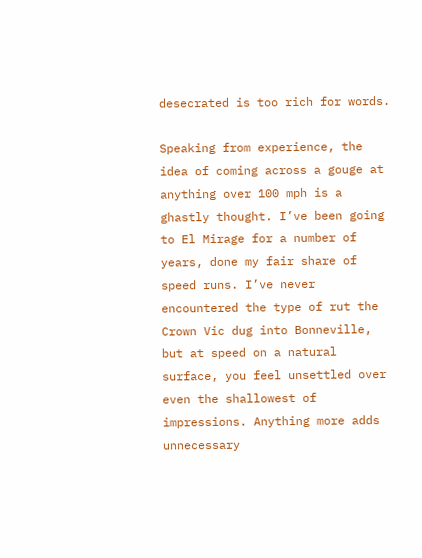desecrated is too rich for words.

Speaking from experience, the idea of coming across a gouge at anything over 100 mph is a ghastly thought. I’ve been going to El Mirage for a number of years, done my fair share of speed runs. I’ve never encountered the type of rut the Crown Vic dug into Bonneville, but at speed on a natural surface, you feel unsettled over even the shallowest of impressions. Anything more adds unnecessary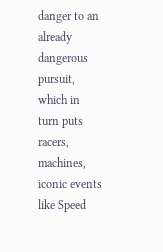danger to an already dangerous pursuit, which in turn puts racers, machines, iconic events like Speed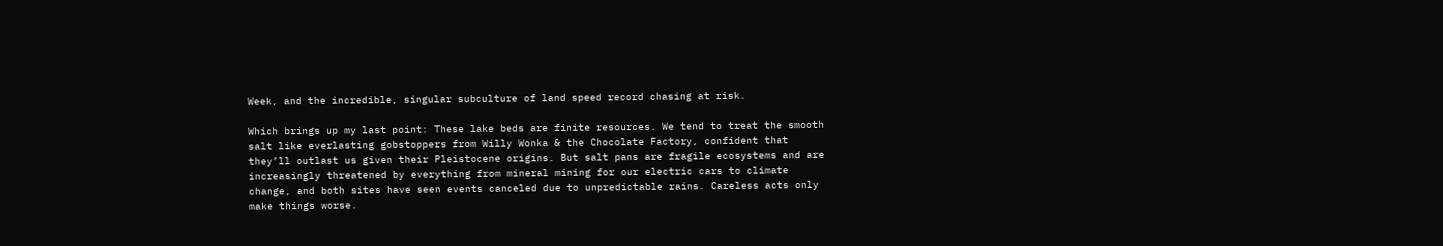Week, and the incredible, singular subculture of land speed record chasing at risk.

Which brings up my last point: These lake beds are finite resources. We tend to treat the smooth salt like everlasting gobstoppers from Willy Wonka & the Chocolate Factory, confident that they’ll outlast us given their Pleistocene origins. But salt pans are fragile ecosystems and are increasingly threatened by everything from mineral mining for our electric cars to climate change, and both sites have seen events canceled due to unpredictable rains. Careless acts only make things worse.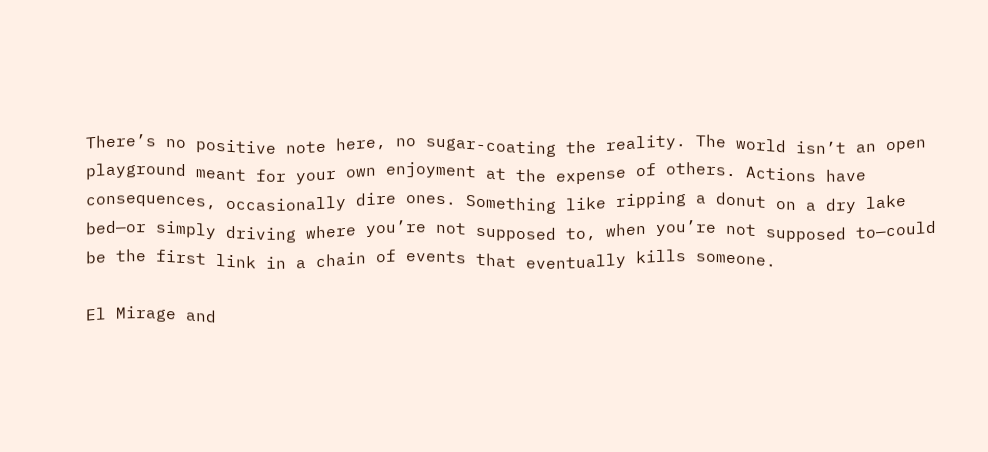There’s no positive note here, no sugar-coating the reality. The world isn’t an open playground meant for your own enjoyment at the expense of others. Actions have consequences, occasionally dire ones. Something like ripping a donut on a dry lake bed—or simply driving where you’re not supposed to, when you’re not supposed to—could be the first link in a chain of events that eventually kills someone.

El Mirage and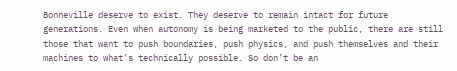Bonneville deserve to exist. They deserve to remain intact for future generations. Even when autonomy is being marketed to the public, there are still those that want to push boundaries, push physics, and push themselves and their machines to what’s technically possible. So don’t be an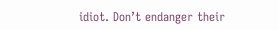idiot. Don’t endanger their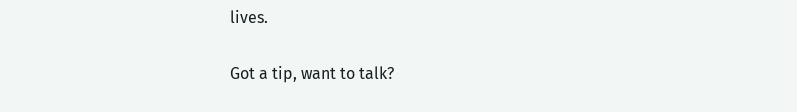lives.

Got a tip, want to talk?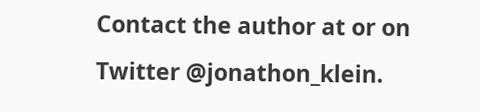Contact the author at or on Twitter @jonathon_klein.